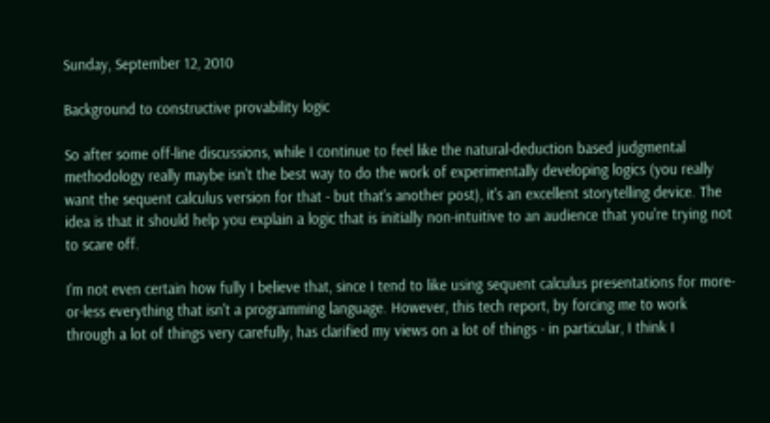Sunday, September 12, 2010

Background to constructive provability logic

So after some off-line discussions, while I continue to feel like the natural-deduction based judgmental methodology really maybe isn't the best way to do the work of experimentally developing logics (you really want the sequent calculus version for that - but that's another post), it's an excellent storytelling device. The idea is that it should help you explain a logic that is initially non-intuitive to an audience that you're trying not to scare off.

I'm not even certain how fully I believe that, since I tend to like using sequent calculus presentations for more-or-less everything that isn't a programming language. However, this tech report, by forcing me to work through a lot of things very carefully, has clarified my views on a lot of things - in particular, I think I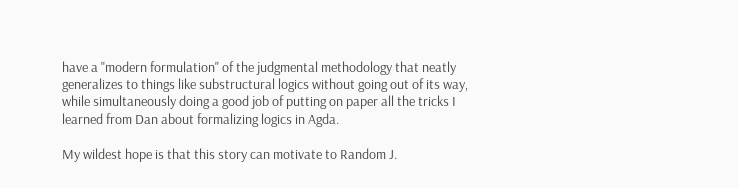have a "modern formulation" of the judgmental methodology that neatly generalizes to things like substructural logics without going out of its way, while simultaneously doing a good job of putting on paper all the tricks I learned from Dan about formalizing logics in Agda.

My wildest hope is that this story can motivate to Random J.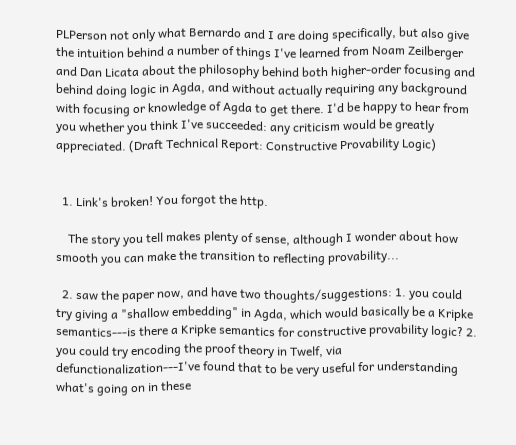PLPerson not only what Bernardo and I are doing specifically, but also give the intuition behind a number of things I've learned from Noam Zeilberger and Dan Licata about the philosophy behind both higher-order focusing and behind doing logic in Agda, and without actually requiring any background with focusing or knowledge of Agda to get there. I'd be happy to hear from you whether you think I've succeeded: any criticism would be greatly appreciated. (Draft Technical Report: Constructive Provability Logic)


  1. Link's broken! You forgot the http.

    The story you tell makes plenty of sense, although I wonder about how smooth you can make the transition to reflecting provability...

  2. saw the paper now, and have two thoughts/suggestions: 1. you could try giving a "shallow embedding" in Agda, which would basically be a Kripke semantics---is there a Kripke semantics for constructive provability logic? 2. you could try encoding the proof theory in Twelf, via defunctionalization---I've found that to be very useful for understanding what's going on in these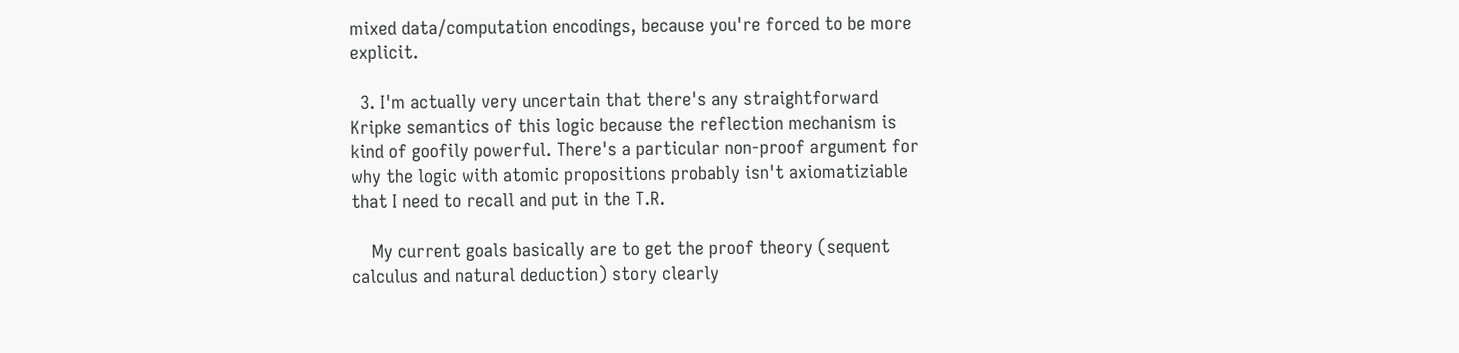mixed data/computation encodings, because you're forced to be more explicit.

  3. I'm actually very uncertain that there's any straightforward Kripke semantics of this logic because the reflection mechanism is kind of goofily powerful. There's a particular non-proof argument for why the logic with atomic propositions probably isn't axiomatiziable that I need to recall and put in the T.R.

    My current goals basically are to get the proof theory (sequent calculus and natural deduction) story clearly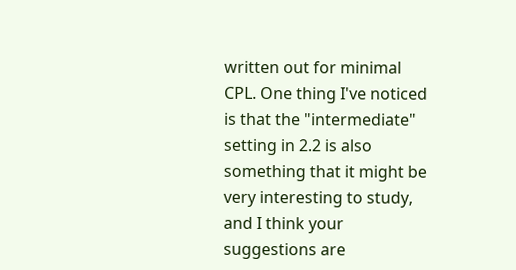written out for minimal CPL. One thing I've noticed is that the "intermediate" setting in 2.2 is also something that it might be very interesting to study, and I think your suggestions are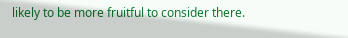likely to be more fruitful to consider there.